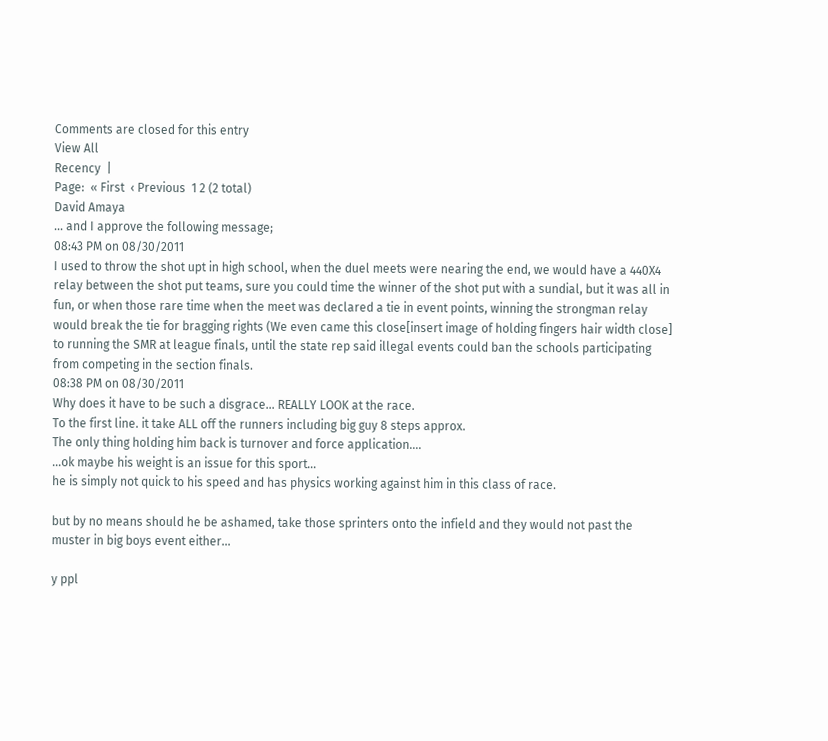Comments are closed for this entry
View All
Recency  |
Page:  « First  ‹ Previous  1 2 (2 total)
David Amaya
... and I approve the following message;
08:43 PM on 08/30/2011
I used to throw the shot upt in high school, when the duel meets were nearing the end, we would have a 440X4 relay between the shot put teams, sure you could time the winner of the shot put with a sundial, but it was all in fun, or when those rare time when the meet was declared a tie in event points, winning the strongman relay would break the tie for bragging rights (We even came this close[insert image of holding fingers hair width close] to running the SMR at league finals, until the state rep said illegal events could ban the schools participating from competing in the section finals.
08:38 PM on 08/30/2011
Why does it have to be such a disgrace... REALLY LOOK at the race.
To the first line. it take ALL off the runners including big guy 8 steps approx.
The only thing holding him back is turnover and force application....
...ok maybe his weight is an issue for this sport...
he is simply not quick to his speed and has physics working against him in this class of race.

but by no means should he be ashamed, take those sprinters onto the infield and they would not past the muster in big boys event either...

y ppl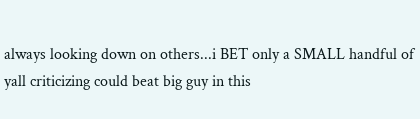always looking down on others...i BET only a SMALL handful of yall criticizing could beat big guy in this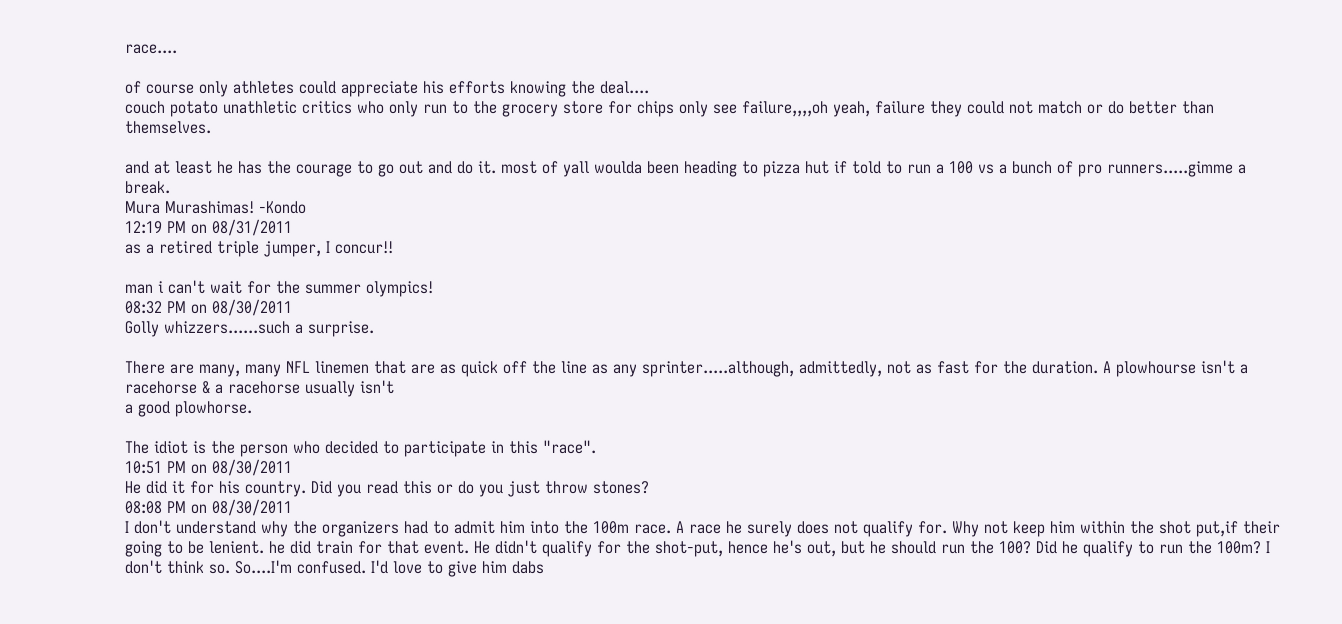race....

of course only athletes could appreciate his efforts knowing the deal....
couch potato unathletic critics who only run to the grocery store for chips only see failure,,,,oh yeah, failure they could not match or do better than themselves.

and at least he has the courage to go out and do it. most of yall woulda been heading to pizza hut if told to run a 100 vs a bunch of pro runners.....gimme a break.
Mura Murashimas! -Kondo
12:19 PM on 08/31/2011
as a retired triple jumper, I concur!!

man i can't wait for the summer olympics!
08:32 PM on 08/30/2011
Golly whizzers......such a surprise.

There are many, many NFL linemen that are as quick off the line as any sprinter.....although, admittedly, not as fast for the duration. A plowhourse isn't a racehorse & a racehorse usually isn't
a good plowhorse.

The idiot is the person who decided to participate in this "race".
10:51 PM on 08/30/2011
He did it for his country. Did you read this or do you just throw stones?
08:08 PM on 08/30/2011
I don't understand why the organizers had to admit him into the 100m race. A race he surely does not qualify for. Why not keep him within the shot put,if their going to be lenient. he did train for that event. He didn't qualify for the shot-put, hence he's out, but he should run the 100? Did he qualify to run the 100m? I don't think so. So....I'm confused. I'd love to give him dabs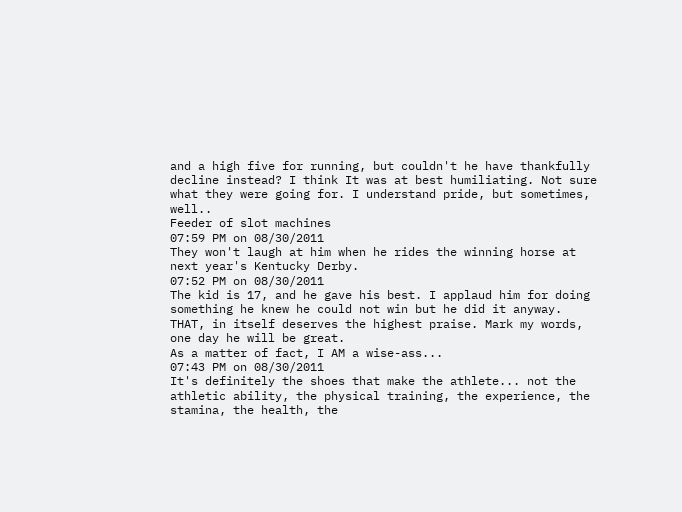and a high five for running, but couldn't he have thankfully decline instead? I think It was at best humiliating. Not sure what they were going for. I understand pride, but sometimes, well..
Feeder of slot machines
07:59 PM on 08/30/2011
They won't laugh at him when he rides the winning horse at next year's Kentucky Derby.
07:52 PM on 08/30/2011
The kid is 17, and he gave his best. I applaud him for doing something he knew he could not win but he did it anyway. THAT, in itself deserves the highest praise. Mark my words, one day he will be great.
As a matter of fact, I AM a wise-ass...
07:43 PM on 08/30/2011
It's definitely the shoes that make the athlete... not the athletic ability, the physical training, the experience, the stamina, the health, the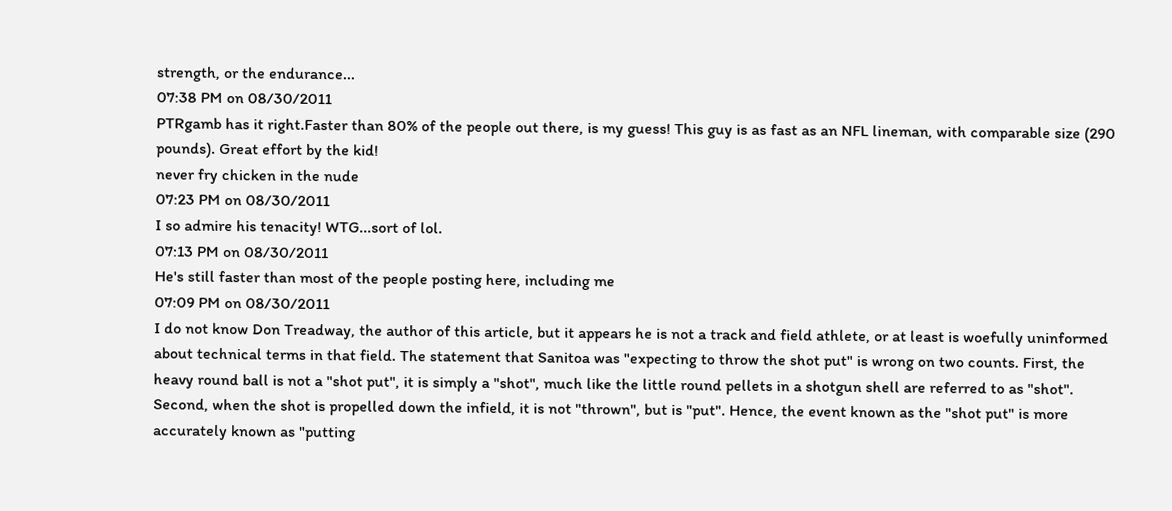strength, or the endurance...
07:38 PM on 08/30/2011
PTRgamb has it right.Faster than 80% of the people out there, is my guess! This guy is as fast as an NFL lineman, with comparable size (290 pounds). Great effort by the kid!
never fry chicken in the nude
07:23 PM on 08/30/2011
I so admire his tenacity! WTG...sort of lol.
07:13 PM on 08/30/2011
He's still faster than most of the people posting here, including me
07:09 PM on 08/30/2011
I do not know Don Treadway, the author of this article, but it appears he is not a track and field athlete, or at least is woefully uninformed about technical terms in that field. The statement that Sanitoa was "expecting to throw the shot put" is wrong on two counts. First, the heavy round ball is not a "shot put", it is simply a "shot", much like the little round pellets in a shotgun shell are referred to as "shot". Second, when the shot is propelled down the infield, it is not "thrown", but is "put". Hence, the event known as the "shot put" is more accurately known as "putting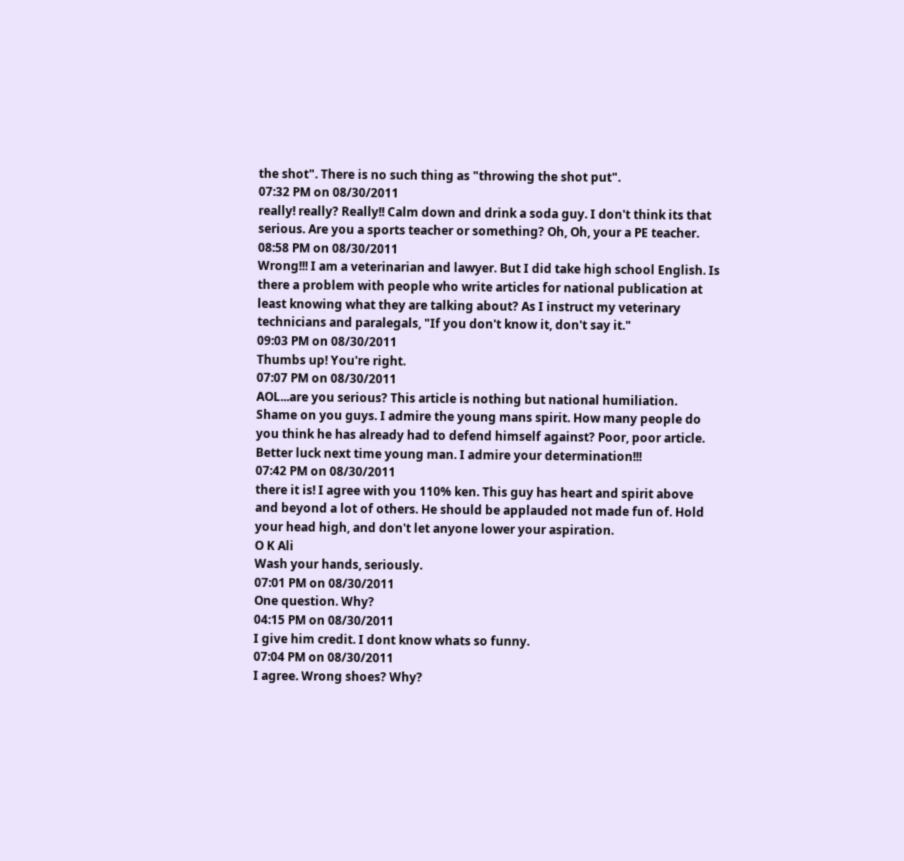the shot". There is no such thing as "throwing the shot put".
07:32 PM on 08/30/2011
really! really? Really!! Calm down and drink a soda guy. I don't think its that serious. Are you a sports teacher or something? Oh, Oh, your a PE teacher.
08:58 PM on 08/30/2011
Wrong!!! I am a veterinarian and lawyer. But I did take high school English. Is there a problem with people who write articles for national publication at least knowing what they are talking about? As I instruct my veterinary technicians and paralegals, "If you don't know it, don't say it."
09:03 PM on 08/30/2011
Thumbs up! You're right.
07:07 PM on 08/30/2011
AOL...are you serious? This article is nothing but national humiliation. Shame on you guys. I admire the young mans spirit. How many people do you think he has already had to defend himself against? Poor, poor article. Better luck next time young man. I admire your determination!!!
07:42 PM on 08/30/2011
there it is! I agree with you 110% ken. This guy has heart and spirit above and beyond a lot of others. He should be applauded not made fun of. Hold your head high, and don't let anyone lower your aspiration.
O K Ali
Wash your hands, seriously.
07:01 PM on 08/30/2011
One question. Why?
04:15 PM on 08/30/2011
I give him credit. I dont know whats so funny.
07:04 PM on 08/30/2011
I agree. Wrong shoes? Why?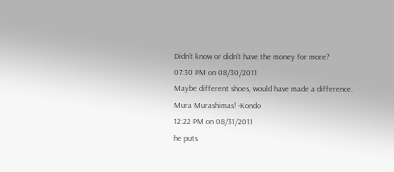Didn't know or didn't have the money for more?
07:30 PM on 08/30/2011
Maybe different shoes, would have made a difference.
Mura Murashimas! -Kondo
12:22 PM on 08/31/2011
he puts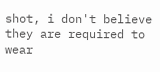shot, i don't believe they are required to wear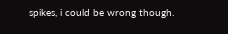spikes, i could be wrong though.